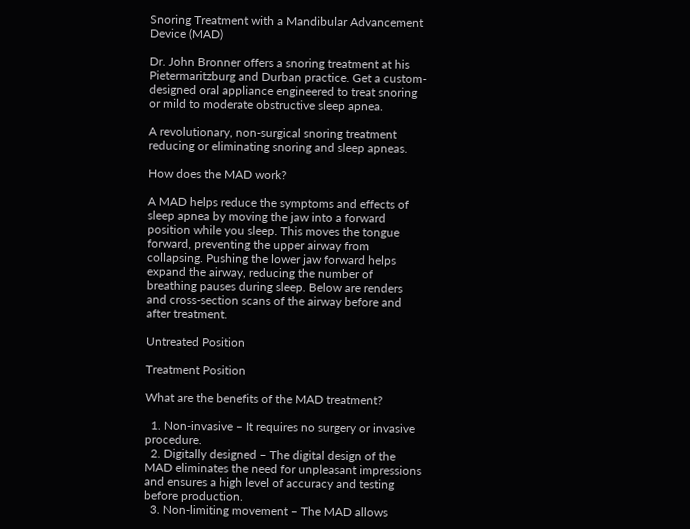Snoring Treatment with a Mandibular Advancement Device (MAD)

Dr. John Bronner offers a snoring treatment at his Pietermaritzburg and Durban practice. Get a custom-designed oral appliance engineered to treat snoring or mild to moderate obstructive sleep apnea.

A revolutionary, non-surgical snoring treatment reducing or eliminating snoring and sleep apneas.

How does the MAD work?

A MAD helps reduce the symptoms and effects of sleep apnea by moving the jaw into a forward position while you sleep. This moves the tongue forward, preventing the upper airway from collapsing. Pushing the lower jaw forward helps expand the airway, reducing the number of breathing pauses during sleep. Below are renders and cross-section scans of the airway before and after treatment.

Untreated Position

Treatment Position

What are the benefits of the MAD treatment?

  1. Non-invasive – It requires no surgery or invasive procedure.
  2. Digitally designed – The digital design of the MAD eliminates the need for unpleasant impressions and ensures a high level of accuracy and testing before production.
  3. Non-limiting movement – The MAD allows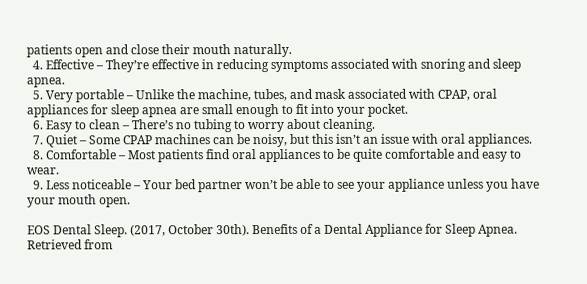patients open and close their mouth naturally.
  4. Effective – They’re effective in reducing symptoms associated with snoring and sleep apnea.
  5. Very portable – Unlike the machine, tubes, and mask associated with CPAP, oral appliances for sleep apnea are small enough to fit into your pocket.
  6. Easy to clean – There’s no tubing to worry about cleaning.
  7. Quiet – Some CPAP machines can be noisy, but this isn’t an issue with oral appliances.
  8. Comfortable – Most patients find oral appliances to be quite comfortable and easy to wear.
  9. Less noticeable – Your bed partner won’t be able to see your appliance unless you have your mouth open.

EOS Dental Sleep. (2017, October 30th). Benefits of a Dental Appliance for Sleep Apnea. Retrieved from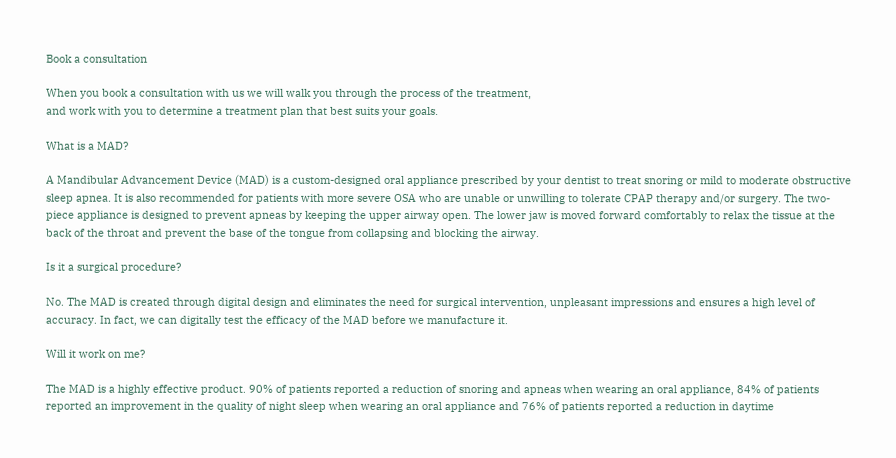Book a consultation

When you book a consultation with us we will walk you through the process of the treatment,
and work with you to determine a treatment plan that best suits your goals.

What is a MAD?

A Mandibular Advancement Device (MAD) is a custom-designed oral appliance prescribed by your dentist to treat snoring or mild to moderate obstructive sleep apnea. It is also recommended for patients with more severe OSA who are unable or unwilling to tolerate CPAP therapy and/or surgery. The two-piece appliance is designed to prevent apneas by keeping the upper airway open. The lower jaw is moved forward comfortably to relax the tissue at the back of the throat and prevent the base of the tongue from collapsing and blocking the airway.

Is it a surgical procedure?

No. The MAD is created through digital design and eliminates the need for surgical intervention, unpleasant impressions and ensures a high level of accuracy. In fact, we can digitally test the efficacy of the MAD before we manufacture it.

Will it work on me?

The MAD is a highly effective product. 90% of patients reported a reduction of snoring and apneas when wearing an oral appliance, 84% of patients reported an improvement in the quality of night sleep when wearing an oral appliance and 76% of patients reported a reduction in daytime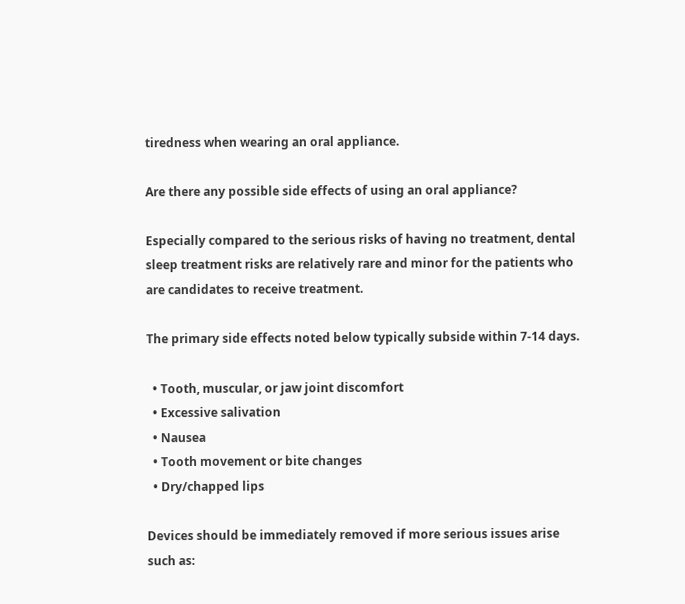tiredness when wearing an oral appliance.

Are there any possible side effects of using an oral appliance?

Especially compared to the serious risks of having no treatment, dental sleep treatment risks are relatively rare and minor for the patients who are candidates to receive treatment.

The primary side effects noted below typically subside within 7-14 days.

  • Tooth, muscular, or jaw joint discomfort
  • Excessive salivation
  • Nausea
  • Tooth movement or bite changes
  • Dry/chapped lips

Devices should be immediately removed if more serious issues arise such as: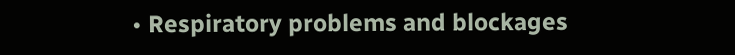• Respiratory problems and blockages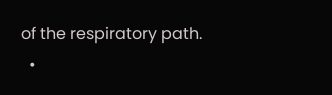of the respiratory path.
  •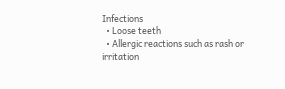Infections
  • Loose teeth
  • Allergic reactions such as rash or irritation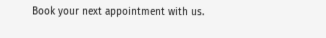Book your next appointment with us.